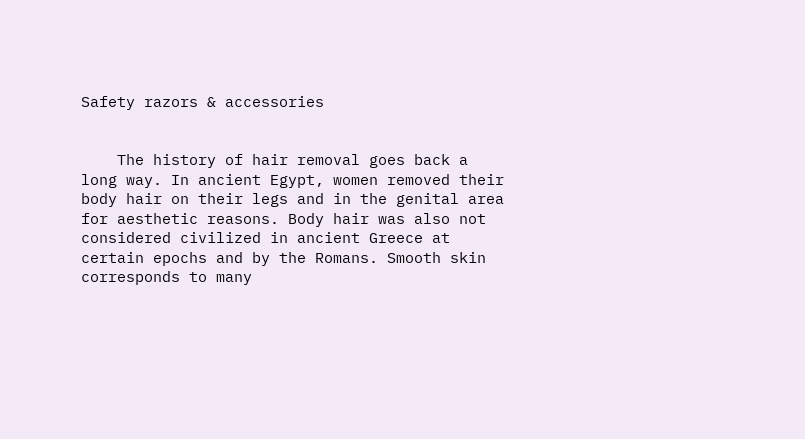Safety razors & accessories


    The history of hair removal goes back a long way. In ancient Egypt, women removed their body hair on their legs and in the genital area for aesthetic reasons. Body hair was also not considered civilized in ancient Greece at certain epochs and by the Romans. Smooth skin corresponds to many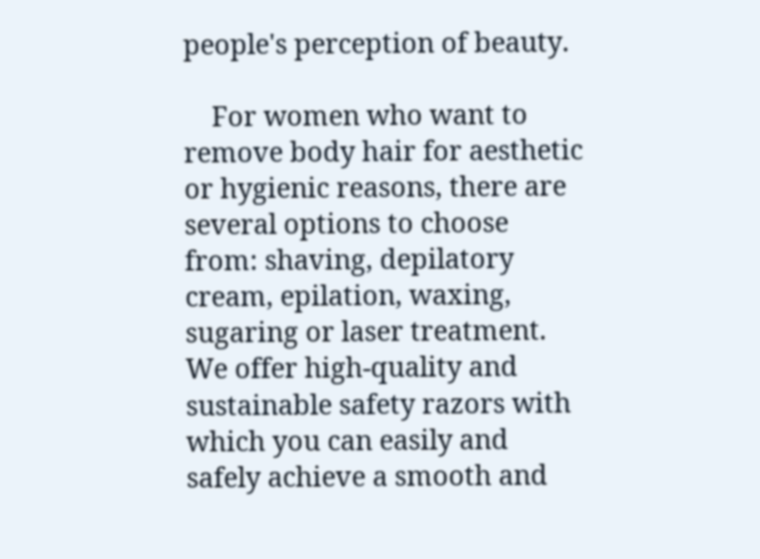people's perception of beauty.

    For women who want to remove body hair for aesthetic or hygienic reasons, there are several options to choose from: shaving, depilatory cream, epilation, waxing, sugaring or laser treatment. We offer high-quality and sustainable safety razors with which you can easily and safely achieve a smooth and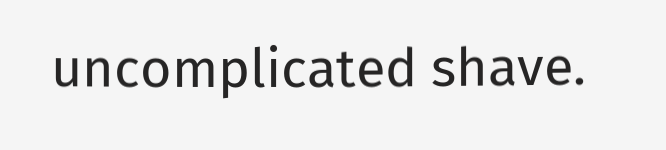uncomplicated shave.